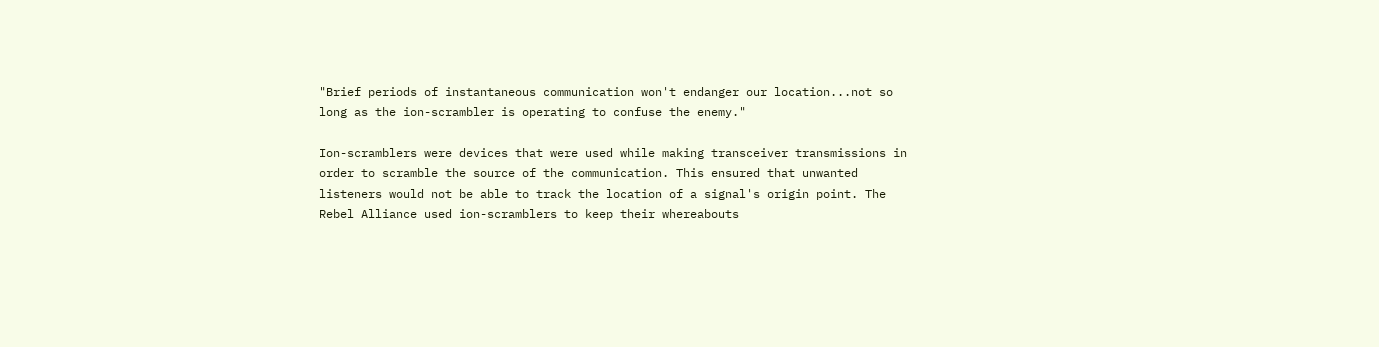"Brief periods of instantaneous communication won't endanger our location...not so long as the ion-scrambler is operating to confuse the enemy."

Ion-scramblers were devices that were used while making transceiver transmissions in order to scramble the source of the communication. This ensured that unwanted listeners would not be able to track the location of a signal's origin point. The Rebel Alliance used ion-scramblers to keep their whereabouts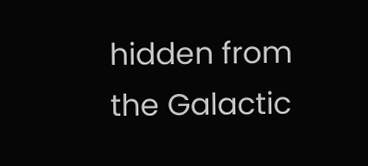hidden from the Galactic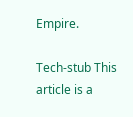Empire.

Tech-stub This article is a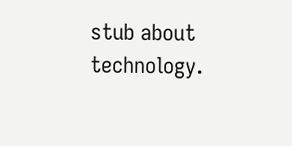stub about technology.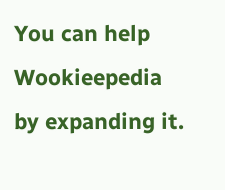You can help Wookieepedia by expanding it.